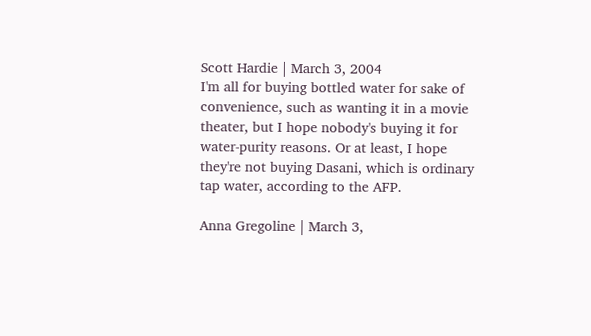Scott Hardie | March 3, 2004
I'm all for buying bottled water for sake of convenience, such as wanting it in a movie theater, but I hope nobody's buying it for water-purity reasons. Or at least, I hope they're not buying Dasani, which is ordinary tap water, according to the AFP.

Anna Gregoline | March 3,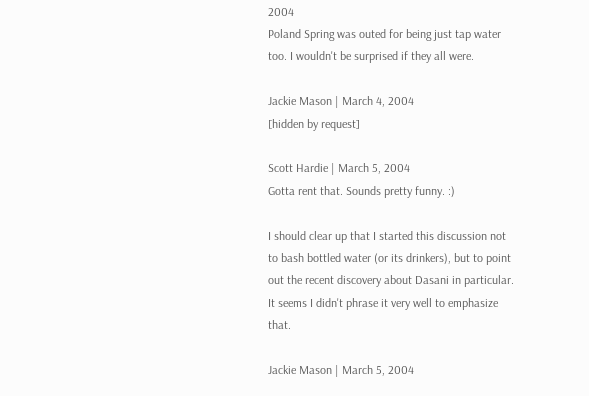2004
Poland Spring was outed for being just tap water too. I wouldn't be surprised if they all were.

Jackie Mason | March 4, 2004
[hidden by request]

Scott Hardie | March 5, 2004
Gotta rent that. Sounds pretty funny. :)

I should clear up that I started this discussion not to bash bottled water (or its drinkers), but to point out the recent discovery about Dasani in particular. It seems I didn't phrase it very well to emphasize that.

Jackie Mason | March 5, 2004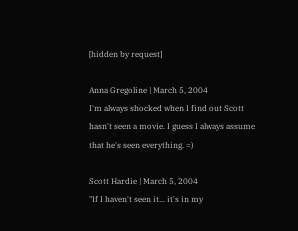[hidden by request]

Anna Gregoline | March 5, 2004
I'm always shocked when I find out Scott hasn't seen a movie. I guess I always assume that he's seen everything. =)

Scott Hardie | March 5, 2004
"If I haven't seen it... it's in my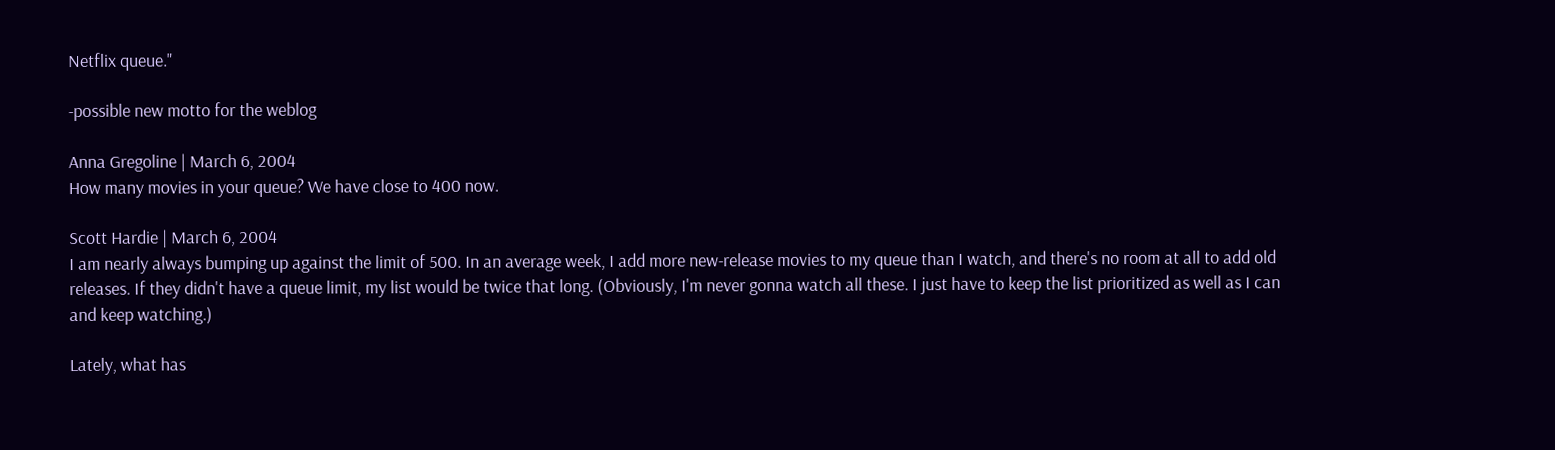Netflix queue."

-possible new motto for the weblog

Anna Gregoline | March 6, 2004
How many movies in your queue? We have close to 400 now.

Scott Hardie | March 6, 2004
I am nearly always bumping up against the limit of 500. In an average week, I add more new-release movies to my queue than I watch, and there's no room at all to add old releases. If they didn't have a queue limit, my list would be twice that long. (Obviously, I'm never gonna watch all these. I just have to keep the list prioritized as well as I can and keep watching.)

Lately, what has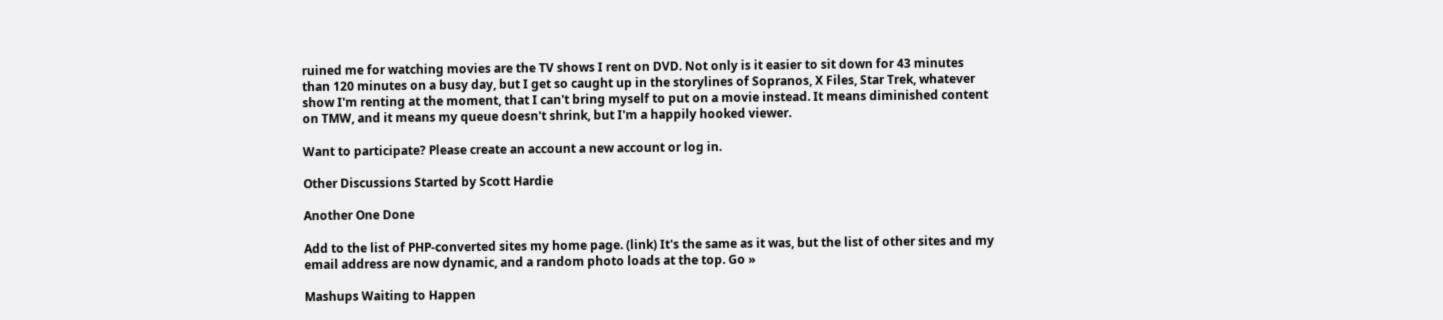ruined me for watching movies are the TV shows I rent on DVD. Not only is it easier to sit down for 43 minutes than 120 minutes on a busy day, but I get so caught up in the storylines of Sopranos, X Files, Star Trek, whatever show I'm renting at the moment, that I can't bring myself to put on a movie instead. It means diminished content on TMW, and it means my queue doesn't shrink, but I'm a happily hooked viewer.

Want to participate? Please create an account a new account or log in.

Other Discussions Started by Scott Hardie

Another One Done

Add to the list of PHP-converted sites my home page. (link) It's the same as it was, but the list of other sites and my email address are now dynamic, and a random photo loads at the top. Go »

Mashups Waiting to Happen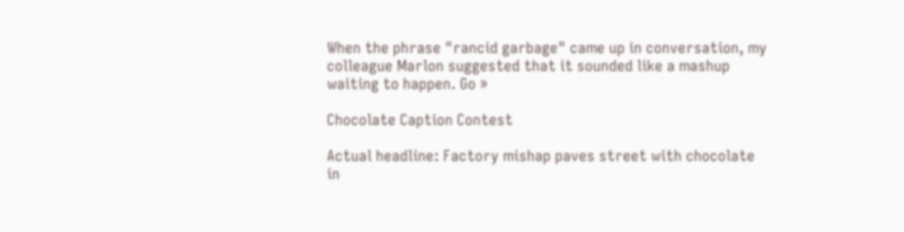When the phrase "rancid garbage" came up in conversation, my colleague Marlon suggested that it sounded like a mashup waiting to happen. Go »

Chocolate Caption Contest

Actual headline: Factory mishap paves street with chocolate in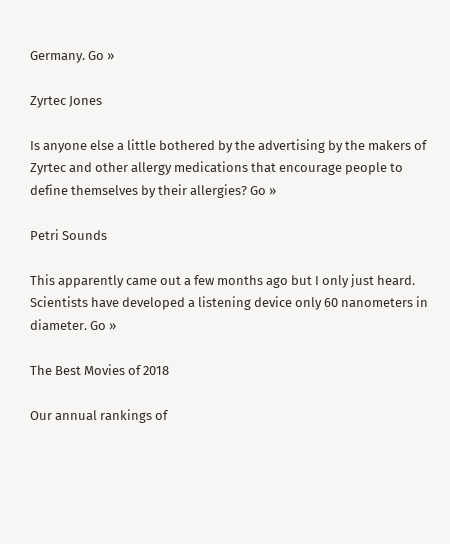Germany. Go »

Zyrtec Jones

Is anyone else a little bothered by the advertising by the makers of Zyrtec and other allergy medications that encourage people to define themselves by their allergies? Go »

Petri Sounds

This apparently came out a few months ago but I only just heard. Scientists have developed a listening device only 60 nanometers in diameter. Go »

The Best Movies of 2018

Our annual rankings of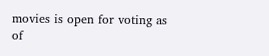movies is open for voting as of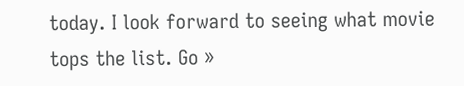today. I look forward to seeing what movie tops the list. Go »